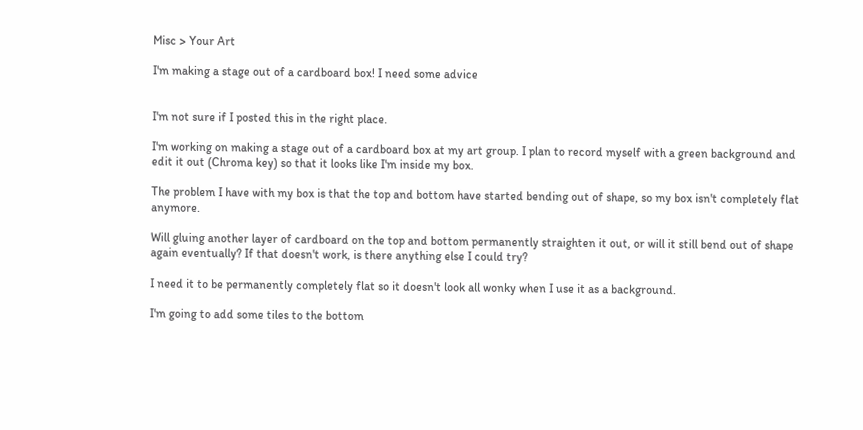Misc > Your Art

I'm making a stage out of a cardboard box! I need some advice


I'm not sure if I posted this in the right place.

I'm working on making a stage out of a cardboard box at my art group. I plan to record myself with a green background and edit it out (Chroma key) so that it looks like I'm inside my box.

The problem I have with my box is that the top and bottom have started bending out of shape, so my box isn't completely flat anymore.

Will gluing another layer of cardboard on the top and bottom permanently straighten it out, or will it still bend out of shape again eventually? If that doesn't work, is there anything else I could try?

I need it to be permanently completely flat so it doesn't look all wonky when I use it as a background.

I'm going to add some tiles to the bottom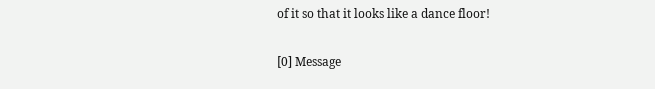of it so that it looks like a dance floor!


[0] Message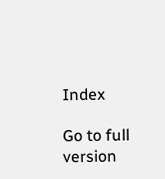Index

Go to full version